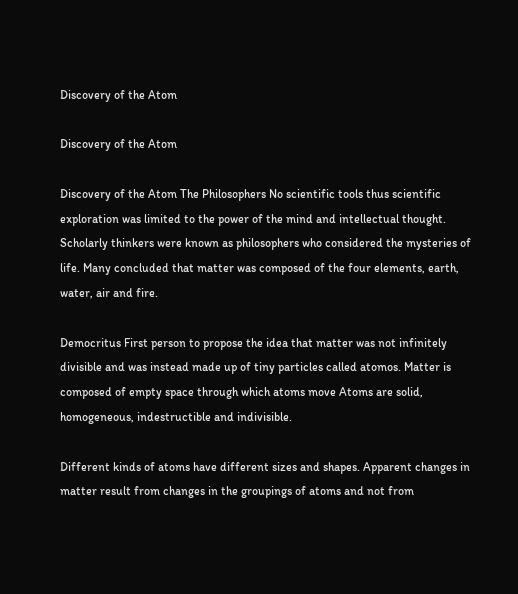Discovery of the Atom

Discovery of the Atom

Discovery of the Atom The Philosophers No scientific tools thus scientific exploration was limited to the power of the mind and intellectual thought. Scholarly thinkers were known as philosophers who considered the mysteries of life. Many concluded that matter was composed of the four elements, earth, water, air and fire.

Democritus First person to propose the idea that matter was not infinitely divisible and was instead made up of tiny particles called atomos. Matter is composed of empty space through which atoms move Atoms are solid, homogeneous, indestructible and indivisible.

Different kinds of atoms have different sizes and shapes. Apparent changes in matter result from changes in the groupings of atoms and not from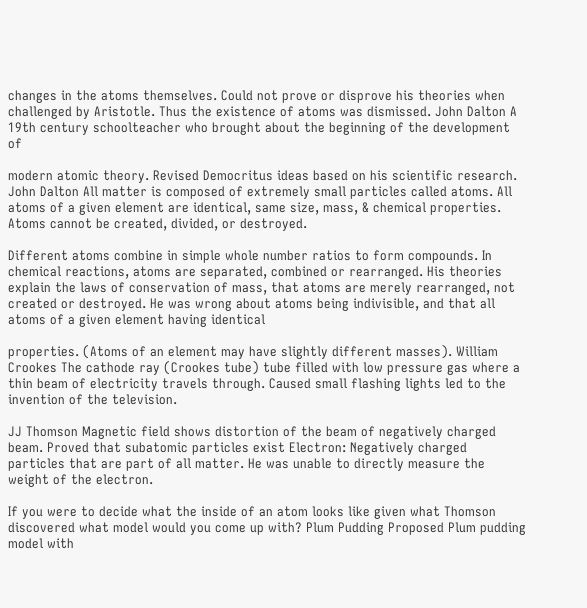changes in the atoms themselves. Could not prove or disprove his theories when challenged by Aristotle. Thus the existence of atoms was dismissed. John Dalton A 19th century schoolteacher who brought about the beginning of the development of

modern atomic theory. Revised Democritus ideas based on his scientific research. John Dalton All matter is composed of extremely small particles called atoms. All atoms of a given element are identical, same size, mass, & chemical properties. Atoms cannot be created, divided, or destroyed.

Different atoms combine in simple whole number ratios to form compounds. In chemical reactions, atoms are separated, combined or rearranged. His theories explain the laws of conservation of mass, that atoms are merely rearranged, not created or destroyed. He was wrong about atoms being indivisible, and that all atoms of a given element having identical

properties. (Atoms of an element may have slightly different masses). William Crookes The cathode ray (Crookes tube) tube filled with low pressure gas where a thin beam of electricity travels through. Caused small flashing lights led to the invention of the television.

JJ Thomson Magnetic field shows distortion of the beam of negatively charged beam. Proved that subatomic particles exist Electron: Negatively charged particles that are part of all matter. He was unable to directly measure the weight of the electron.

If you were to decide what the inside of an atom looks like given what Thomson discovered what model would you come up with? Plum Pudding Proposed Plum pudding model with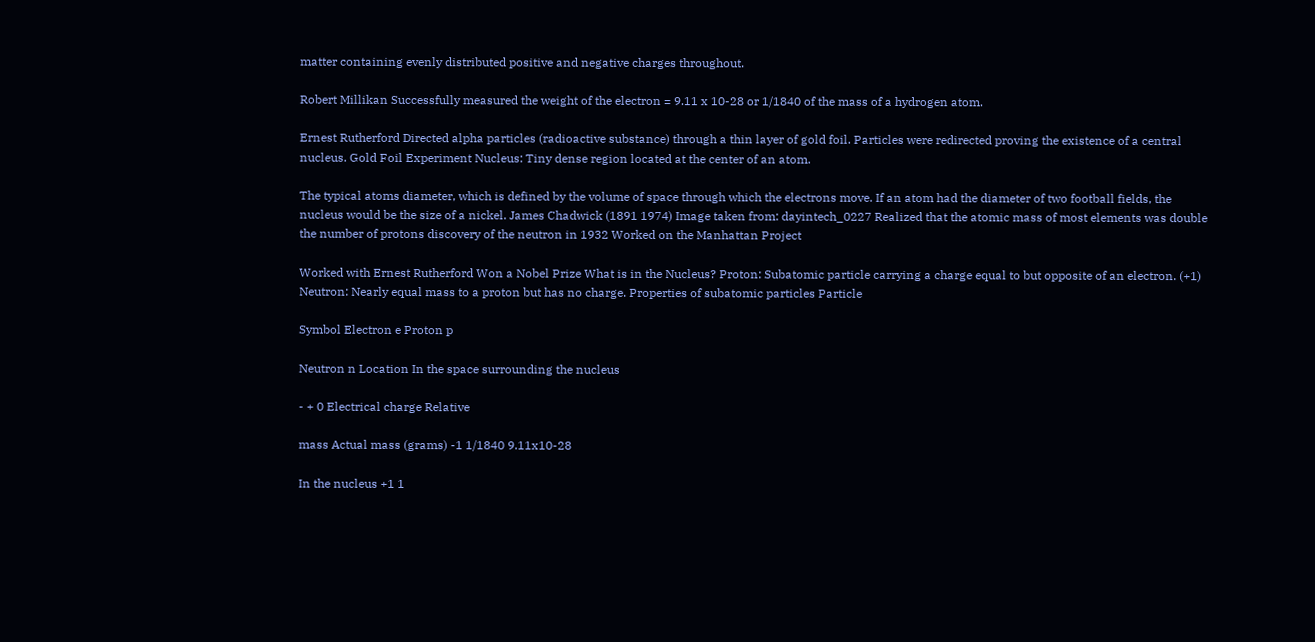matter containing evenly distributed positive and negative charges throughout.

Robert Millikan Successfully measured the weight of the electron = 9.11 x 10-28 or 1/1840 of the mass of a hydrogen atom.

Ernest Rutherford Directed alpha particles (radioactive substance) through a thin layer of gold foil. Particles were redirected proving the existence of a central nucleus. Gold Foil Experiment Nucleus: Tiny dense region located at the center of an atom.

The typical atoms diameter, which is defined by the volume of space through which the electrons move. If an atom had the diameter of two football fields, the nucleus would be the size of a nickel. James Chadwick (1891 1974) Image taken from: dayintech_0227 Realized that the atomic mass of most elements was double the number of protons discovery of the neutron in 1932 Worked on the Manhattan Project

Worked with Ernest Rutherford Won a Nobel Prize What is in the Nucleus? Proton: Subatomic particle carrying a charge equal to but opposite of an electron. (+1) Neutron: Nearly equal mass to a proton but has no charge. Properties of subatomic particles Particle

Symbol Electron e Proton p

Neutron n Location In the space surrounding the nucleus

- + 0 Electrical charge Relative

mass Actual mass (grams) -1 1/1840 9.11x10-28

In the nucleus +1 1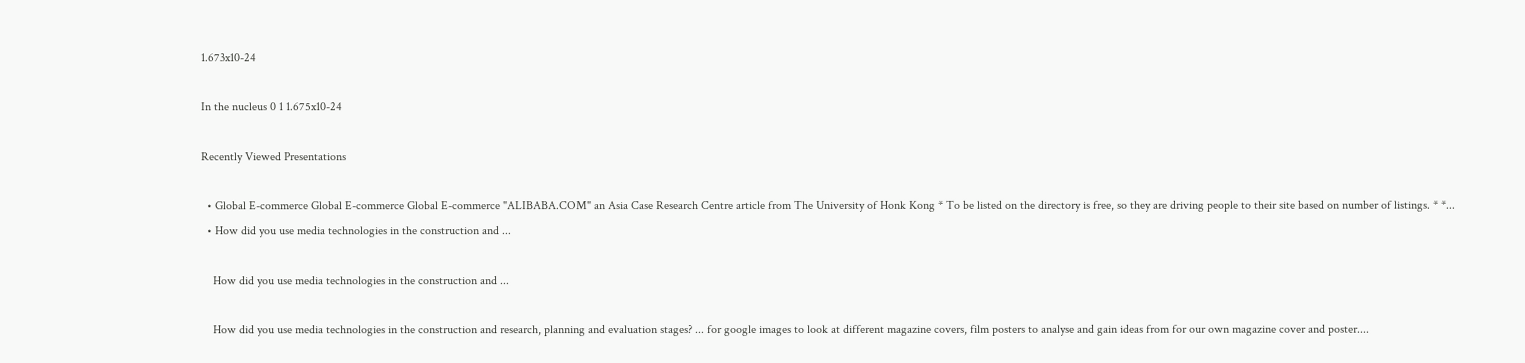1.673x10-24

In the nucleus 0 1 1.675x10-24

Recently Viewed Presentations

  • Global E-commerce Global E-commerce Global E-commerce "ALIBABA.COM" an Asia Case Research Centre article from The University of Honk Kong * To be listed on the directory is free, so they are driving people to their site based on number of listings. * *...
  • How did you use media technologies in the construction and ...

    How did you use media technologies in the construction and ...

    How did you use media technologies in the construction and research, planning and evaluation stages? ... for google images to look at different magazine covers, film posters to analyse and gain ideas from for our own magazine cover and poster....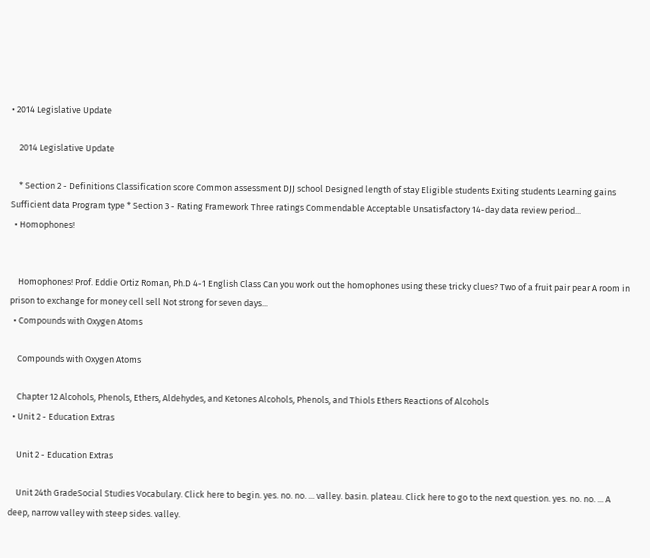• 2014 Legislative Update

    2014 Legislative Update

    * Section 2 - Definitions Classification score Common assessment DJJ school Designed length of stay Eligible students Exiting students Learning gains Sufficient data Program type * Section 3 - Rating Framework Three ratings Commendable Acceptable Unsatisfactory 14-day data review period...
  • Homophones!


    Homophones! Prof. Eddie Ortiz Roman, Ph.D 4-1 English Class Can you work out the homophones using these tricky clues? Two of a fruit pair pear A room in prison to exchange for money cell sell Not strong for seven days...
  • Compounds with Oxygen Atoms

    Compounds with Oxygen Atoms

    Chapter 12 Alcohols, Phenols, Ethers, Aldehydes, and Ketones Alcohols, Phenols, and Thiols Ethers Reactions of Alcohols
  • Unit 2 - Education Extras

    Unit 2 - Education Extras

    Unit 24th GradeSocial Studies Vocabulary. Click here to begin. yes. no. no. ... valley. basin. plateau. Click here to go to the next question. yes. no. no. ... A deep, narrow valley with steep sides. valley.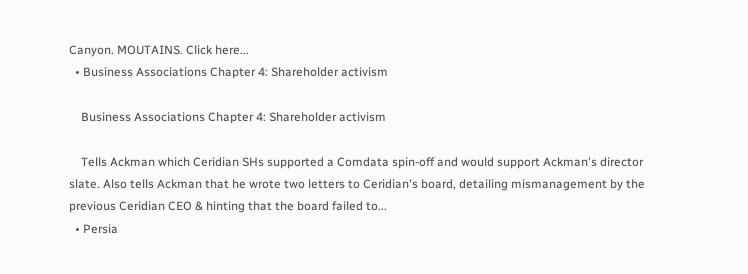Canyon. MOUTAINS. Click here...
  • Business Associations Chapter 4: Shareholder activism

    Business Associations Chapter 4: Shareholder activism

    Tells Ackman which Ceridian SHs supported a Comdata spin-off and would support Ackman's director slate. Also tells Ackman that he wrote two letters to Ceridian's board, detailing mismanagement by the previous Ceridian CEO & hinting that the board failed to...
  • Persia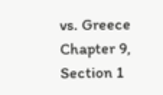vs. Greece Chapter 9, Section 1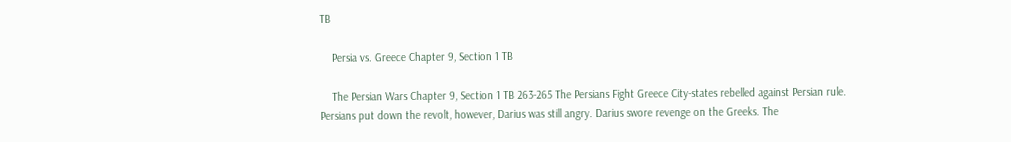TB

    Persia vs. Greece Chapter 9, Section 1 TB

    The Persian Wars Chapter 9, Section 1 TB 263-265 The Persians Fight Greece City-states rebelled against Persian rule. Persians put down the revolt, however, Darius was still angry. Darius swore revenge on the Greeks. The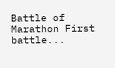Battle of Marathon First battle...